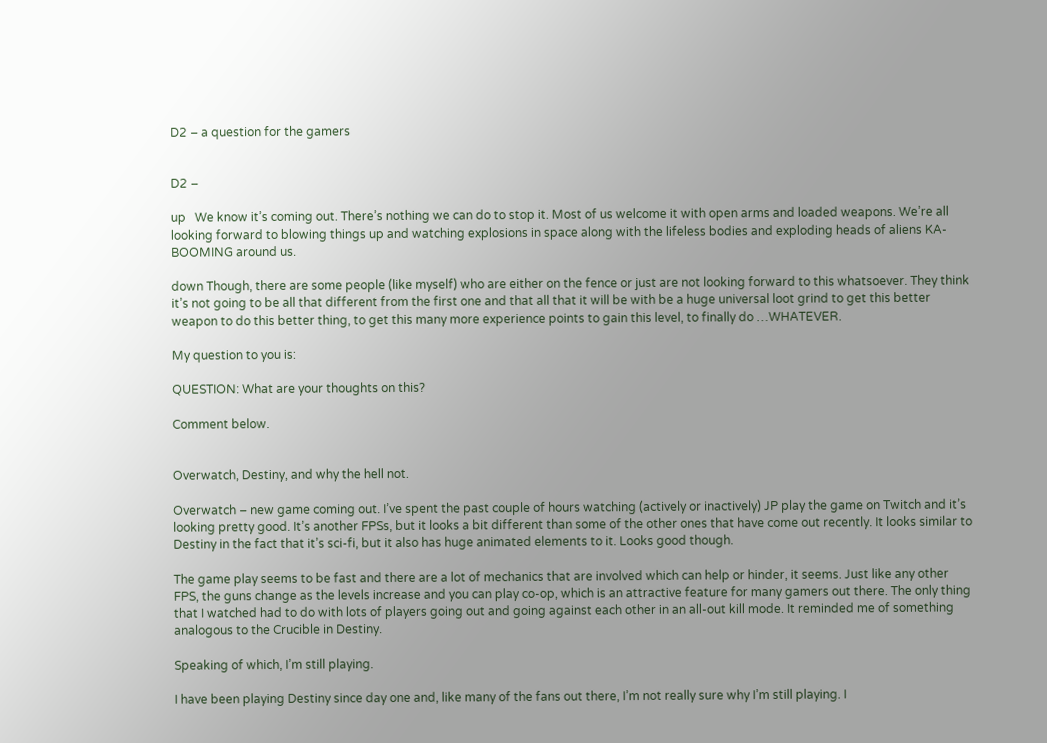D2 – a question for the gamers


D2 –

up   We know it’s coming out. There’s nothing we can do to stop it. Most of us welcome it with open arms and loaded weapons. We’re all looking forward to blowing things up and watching explosions in space along with the lifeless bodies and exploding heads of aliens KA-BOOMING around us.

down Though, there are some people (like myself) who are either on the fence or just are not looking forward to this whatsoever. They think it’s not going to be all that different from the first one and that all that it will be with be a huge universal loot grind to get this better weapon to do this better thing, to get this many more experience points to gain this level, to finally do …WHATEVER.

My question to you is:

QUESTION: What are your thoughts on this?

Comment below.


Overwatch, Destiny, and why the hell not.

Overwatch – new game coming out. I’ve spent the past couple of hours watching (actively or inactively) JP play the game on Twitch and it’s looking pretty good. It’s another FPSs, but it looks a bit different than some of the other ones that have come out recently. It looks similar to Destiny in the fact that it’s sci-fi, but it also has huge animated elements to it. Looks good though.

The game play seems to be fast and there are a lot of mechanics that are involved which can help or hinder, it seems. Just like any other FPS, the guns change as the levels increase and you can play co-op, which is an attractive feature for many gamers out there. The only thing that I watched had to do with lots of players going out and going against each other in an all-out kill mode. It reminded me of something analogous to the Crucible in Destiny.

Speaking of which, I’m still playing.

I have been playing Destiny since day one and, like many of the fans out there, I’m not really sure why I’m still playing. I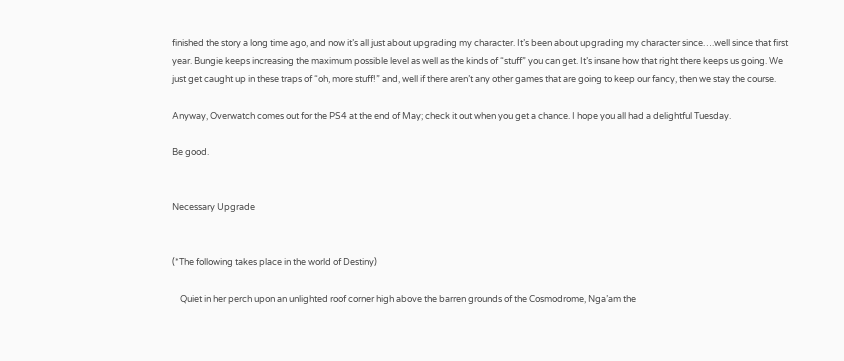finished the story a long time ago, and now it’s all just about upgrading my character. It’s been about upgrading my character since….well since that first year. Bungie keeps increasing the maximum possible level as well as the kinds of “stuff” you can get. It’s insane how that right there keeps us going. We just get caught up in these traps of “oh, more stuff!” and, well if there aren’t any other games that are going to keep our fancy, then we stay the course.

Anyway, Overwatch comes out for the PS4 at the end of May; check it out when you get a chance. I hope you all had a delightful Tuesday.

Be good.


Necessary Upgrade


(*The following takes place in the world of Destiny)

    Quiet in her perch upon an unlighted roof corner high above the barren grounds of the Cosmodrome, Nga’am the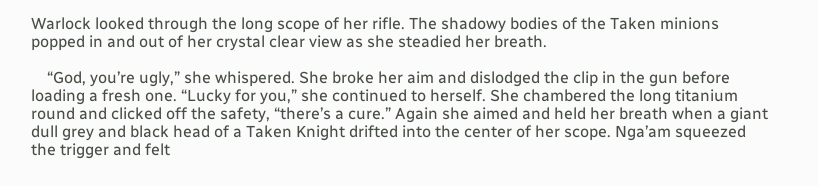Warlock looked through the long scope of her rifle. The shadowy bodies of the Taken minions popped in and out of her crystal clear view as she steadied her breath.

    “God, you’re ugly,” she whispered. She broke her aim and dislodged the clip in the gun before loading a fresh one. “Lucky for you,” she continued to herself. She chambered the long titanium round and clicked off the safety, “there’s a cure.” Again she aimed and held her breath when a giant dull grey and black head of a Taken Knight drifted into the center of her scope. Nga’am squeezed the trigger and felt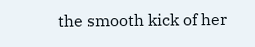the smooth kick of her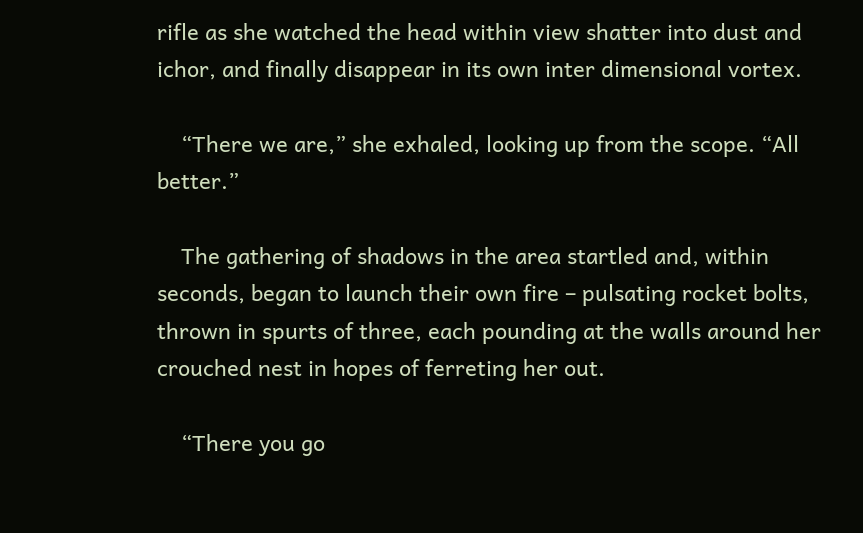rifle as she watched the head within view shatter into dust and ichor, and finally disappear in its own inter dimensional vortex.

    “There we are,” she exhaled, looking up from the scope. “All better.”

    The gathering of shadows in the area startled and, within seconds, began to launch their own fire – pulsating rocket bolts, thrown in spurts of three, each pounding at the walls around her crouched nest in hopes of ferreting her out.

    “There you go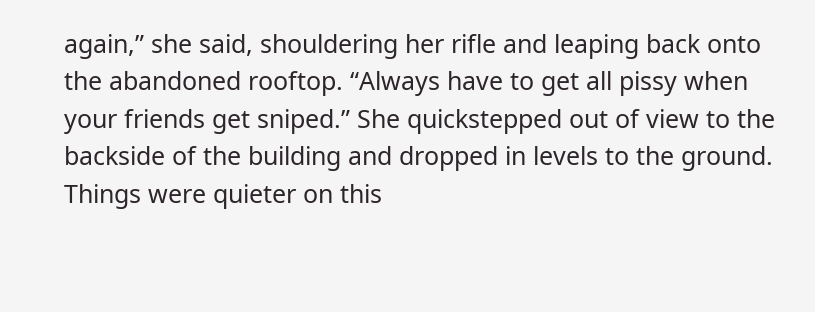again,” she said, shouldering her rifle and leaping back onto the abandoned rooftop. “Always have to get all pissy when your friends get sniped.” She quickstepped out of view to the backside of the building and dropped in levels to the ground. Things were quieter on this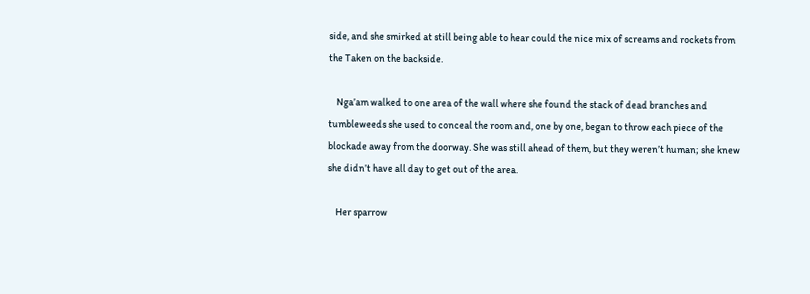side, and she smirked at still being able to hear could the nice mix of screams and rockets from the Taken on the backside.

    Nga’am walked to one area of the wall where she found the stack of dead branches and tumbleweeds she used to conceal the room and, one by one, began to throw each piece of the blockade away from the doorway. She was still ahead of them, but they weren’t human; she knew she didn’t have all day to get out of the area.

    Her sparrow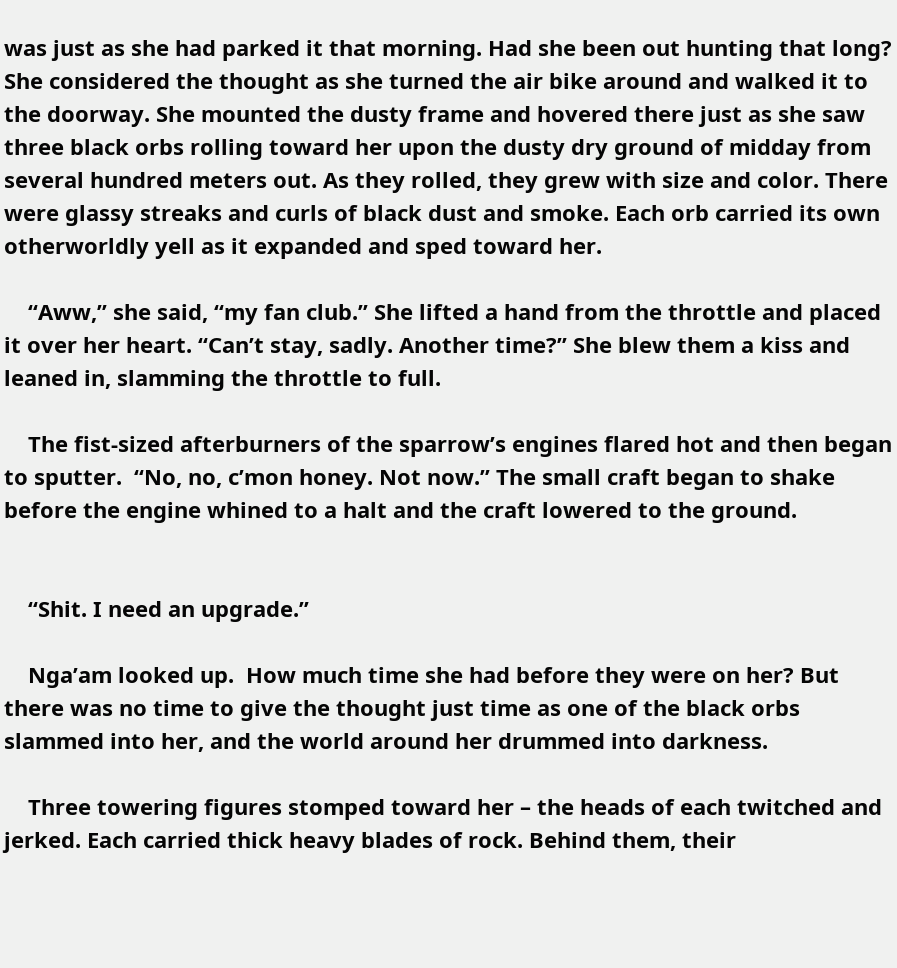was just as she had parked it that morning. Had she been out hunting that long? She considered the thought as she turned the air bike around and walked it to the doorway. She mounted the dusty frame and hovered there just as she saw three black orbs rolling toward her upon the dusty dry ground of midday from several hundred meters out. As they rolled, they grew with size and color. There were glassy streaks and curls of black dust and smoke. Each orb carried its own otherworldly yell as it expanded and sped toward her.

    “Aww,” she said, “my fan club.” She lifted a hand from the throttle and placed it over her heart. “Can’t stay, sadly. Another time?” She blew them a kiss and leaned in, slamming the throttle to full.

    The fist-sized afterburners of the sparrow’s engines flared hot and then began to sputter.  “No, no, c’mon honey. Not now.” The small craft began to shake before the engine whined to a halt and the craft lowered to the ground.


    “Shit. I need an upgrade.”

    Nga’am looked up.  How much time she had before they were on her? But there was no time to give the thought just time as one of the black orbs slammed into her, and the world around her drummed into darkness.

    Three towering figures stomped toward her – the heads of each twitched and jerked. Each carried thick heavy blades of rock. Behind them, their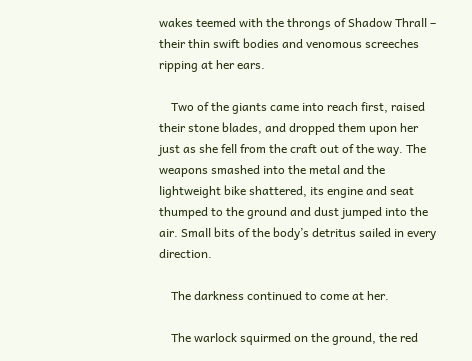wakes teemed with the throngs of Shadow Thrall – their thin swift bodies and venomous screeches ripping at her ears.

    Two of the giants came into reach first, raised their stone blades, and dropped them upon her just as she fell from the craft out of the way. The weapons smashed into the metal and the lightweight bike shattered, its engine and seat thumped to the ground and dust jumped into the air. Small bits of the body’s detritus sailed in every direction.

    The darkness continued to come at her.

    The warlock squirmed on the ground, the red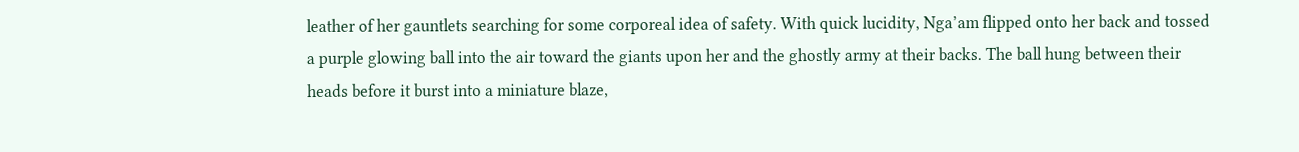leather of her gauntlets searching for some corporeal idea of safety. With quick lucidity, Nga’am flipped onto her back and tossed a purple glowing ball into the air toward the giants upon her and the ghostly army at their backs. The ball hung between their heads before it burst into a miniature blaze,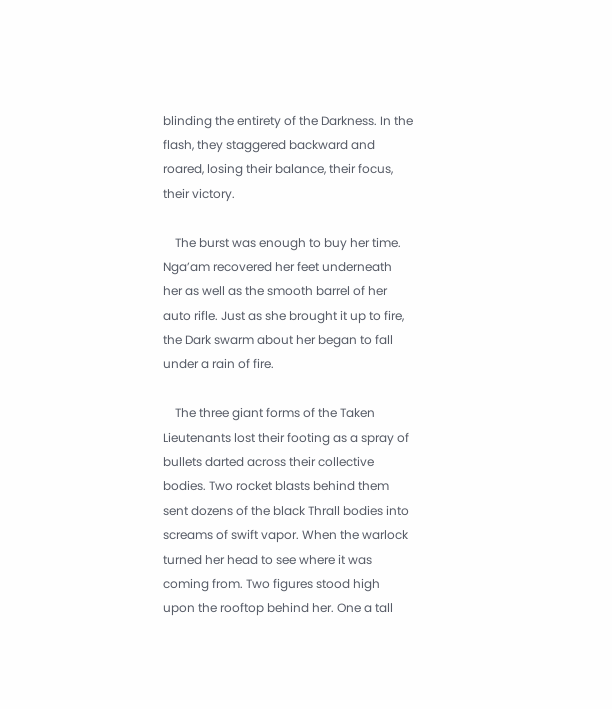blinding the entirety of the Darkness. In the flash, they staggered backward and roared, losing their balance, their focus, their victory.

    The burst was enough to buy her time. Nga’am recovered her feet underneath her as well as the smooth barrel of her auto rifle. Just as she brought it up to fire, the Dark swarm about her began to fall under a rain of fire.

    The three giant forms of the Taken Lieutenants lost their footing as a spray of bullets darted across their collective bodies. Two rocket blasts behind them sent dozens of the black Thrall bodies into screams of swift vapor. When the warlock turned her head to see where it was coming from. Two figures stood high upon the rooftop behind her. One a tall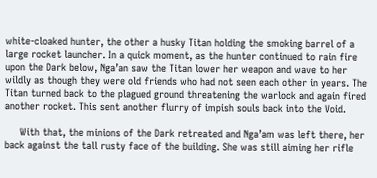white-cloaked hunter, the other a husky Titan holding the smoking barrel of a large rocket launcher. In a quick moment, as the hunter continued to rain fire upon the Dark below, Nga’an saw the Titan lower her weapon and wave to her wildly as though they were old friends who had not seen each other in years. The Titan turned back to the plagued ground threatening the warlock and again fired another rocket. This sent another flurry of impish souls back into the Void.

     With that, the minions of the Dark retreated and Nga’am was left there, her back against the tall rusty face of the building. She was still aiming her rifle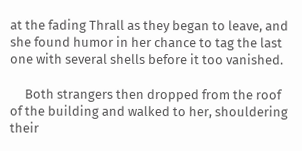at the fading Thrall as they began to leave, and she found humor in her chance to tag the last one with several shells before it too vanished.

     Both strangers then dropped from the roof of the building and walked to her, shouldering their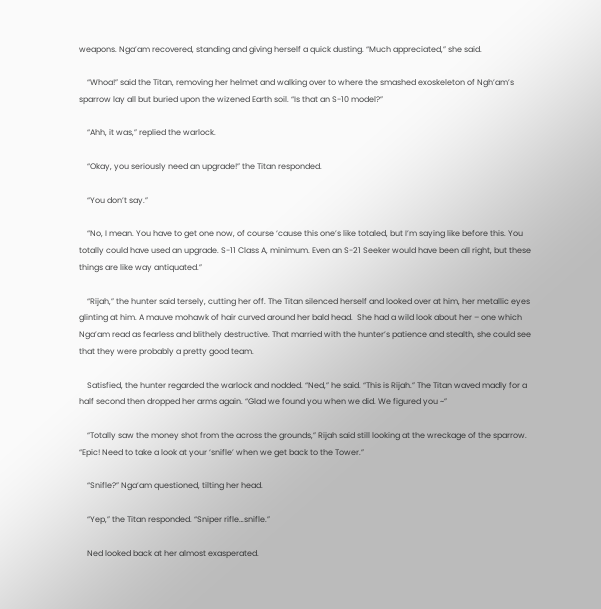weapons. Nga’am recovered, standing and giving herself a quick dusting. “Much appreciated,” she said.

    “Whoa!” said the Titan, removing her helmet and walking over to where the smashed exoskeleton of Ngh’am’s sparrow lay all but buried upon the wizened Earth soil. “Is that an S-10 model?”

    “Ahh, it was,” replied the warlock.

    “Okay, you seriously need an upgrade!” the Titan responded.

    “You don’t say.”

    “No, I mean. You have to get one now, of course ‘cause this one’s like totaled, but I’m saying like before this. You totally could have used an upgrade. S-11 Class A, minimum. Even an S-21 Seeker would have been all right, but these things are like way antiquated.”

    “Rijah,” the hunter said tersely, cutting her off. The Titan silenced herself and looked over at him, her metallic eyes glinting at him. A mauve mohawk of hair curved around her bald head.  She had a wild look about her – one which Nga’am read as fearless and blithely destructive. That married with the hunter’s patience and stealth, she could see that they were probably a pretty good team.

    Satisfied, the hunter regarded the warlock and nodded. “Ned,” he said. “This is Rijah.” The Titan waved madly for a half second then dropped her arms again. “Glad we found you when we did. We figured you ~”

    “Totally saw the money shot from the across the grounds,” Rijah said still looking at the wreckage of the sparrow. “Epic! Need to take a look at your ‘snifle’ when we get back to the Tower.”

    “Snifle?” Nga’am questioned, tilting her head.

    “Yep,” the Titan responded. “Sniper rifle…snifle.”

    Ned looked back at her almost exasperated.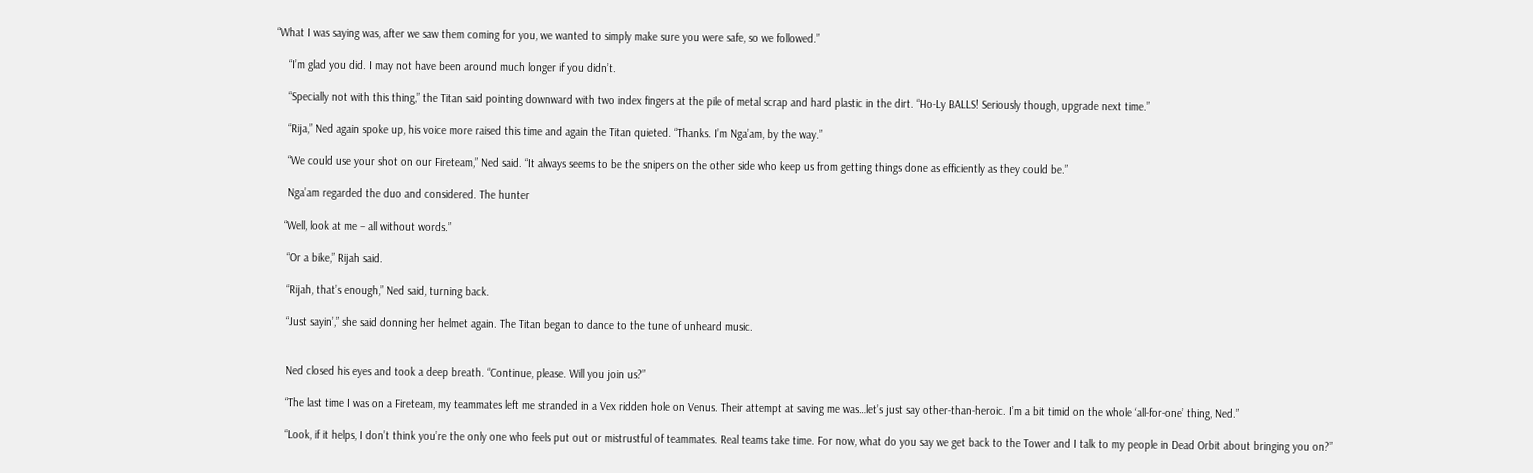“What I was saying was, after we saw them coming for you, we wanted to simply make sure you were safe, so we followed.”

    “I’m glad you did. I may not have been around much longer if you didn’t.

    “Specially not with this thing,” the Titan said pointing downward with two index fingers at the pile of metal scrap and hard plastic in the dirt. “Ho-Ly BALLS! Seriously though, upgrade next time.”

    “Rija,” Ned again spoke up, his voice more raised this time and again the Titan quieted. “Thanks. I’m Nga’am, by the way.”

    “We could use your shot on our Fireteam,” Ned said. “It always seems to be the snipers on the other side who keep us from getting things done as efficiently as they could be.”

    Nga’am regarded the duo and considered. The hunter

   “Well, look at me – all without words.”

    “Or a bike,” Rijah said.

    “Rijah, that’s enough,” Ned said, turning back.

    “Just sayin’,” she said donning her helmet again. The Titan began to dance to the tune of unheard music.


    Ned closed his eyes and took a deep breath. “Continue, please. Will you join us?”

    “The last time I was on a Fireteam, my teammates left me stranded in a Vex ridden hole on Venus. Their attempt at saving me was…let’s just say other-than-heroic. I’m a bit timid on the whole ‘all-for-one’ thing, Ned.”

    “Look, if it helps, I don’t think you’re the only one who feels put out or mistrustful of teammates. Real teams take time. For now, what do you say we get back to the Tower and I talk to my people in Dead Orbit about bringing you on?”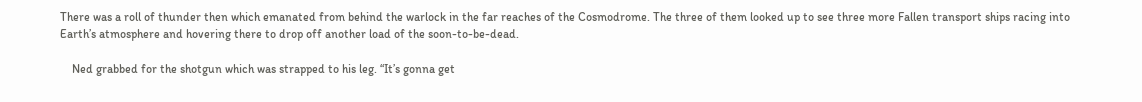There was a roll of thunder then which emanated from behind the warlock in the far reaches of the Cosmodrome. The three of them looked up to see three more Fallen transport ships racing into Earth’s atmosphere and hovering there to drop off another load of the soon-to-be-dead.

    Ned grabbed for the shotgun which was strapped to his leg. “It’s gonna get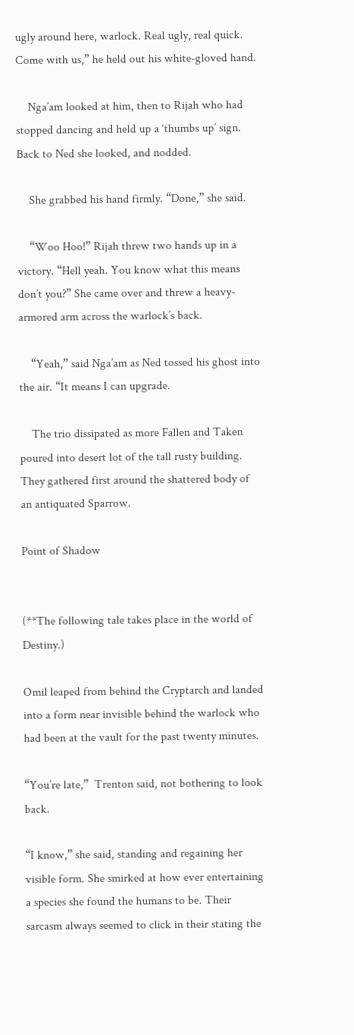ugly around here, warlock. Real ugly, real quick. Come with us,” he held out his white-gloved hand.

    Nga’am looked at him, then to Rijah who had stopped dancing and held up a ‘thumbs up’ sign. Back to Ned she looked, and nodded.

    She grabbed his hand firmly. “Done,” she said.

    “Woo Hoo!” Rijah threw two hands up in a victory. “Hell yeah. You know what this means don’t you?” She came over and threw a heavy-armored arm across the warlock’s back.

    “Yeah,” said Nga’am as Ned tossed his ghost into the air. “It means I can upgrade.

    The trio dissipated as more Fallen and Taken poured into desert lot of the tall rusty building. They gathered first around the shattered body of an antiquated Sparrow.

Point of Shadow


(**The following tale takes place in the world of Destiny.)

Omil leaped from behind the Cryptarch and landed into a form near invisible behind the warlock who had been at the vault for the past twenty minutes.

“You’re late,”  Trenton said, not bothering to look back.

“I know,” she said, standing and regaining her visible form. She smirked at how ever entertaining a species she found the humans to be. Their sarcasm always seemed to click in their stating the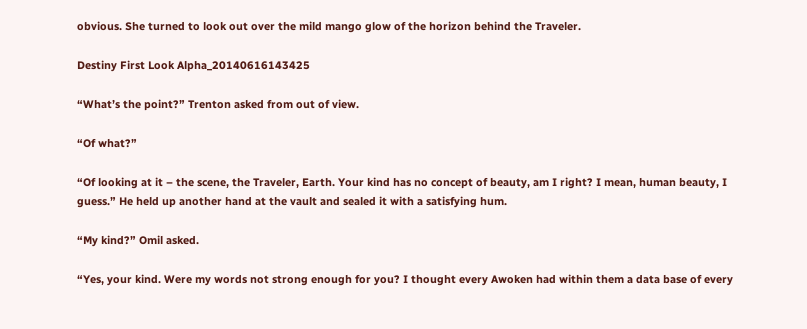obvious. She turned to look out over the mild mango glow of the horizon behind the Traveler.

Destiny First Look Alpha_20140616143425

“What’s the point?” Trenton asked from out of view.

“Of what?”

“Of looking at it – the scene, the Traveler, Earth. Your kind has no concept of beauty, am I right? I mean, human beauty, I guess.” He held up another hand at the vault and sealed it with a satisfying hum.

“My kind?” Omil asked.

“Yes, your kind. Were my words not strong enough for you? I thought every Awoken had within them a data base of every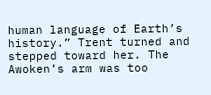human language of Earth’s history.” Trent turned and stepped toward her. The Awoken’s arm was too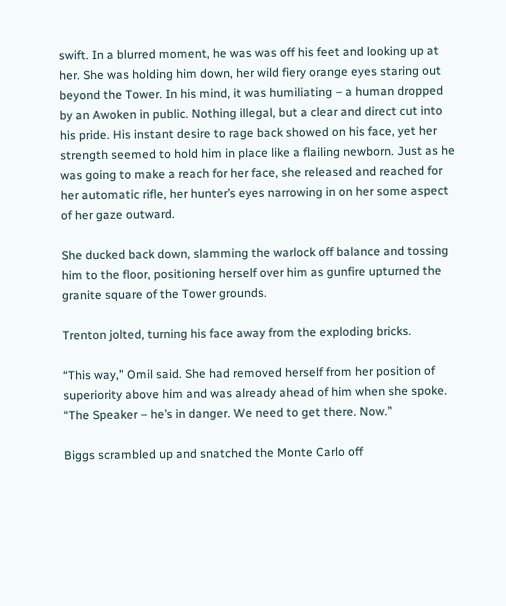swift. In a blurred moment, he was was off his feet and looking up at her. She was holding him down, her wild fiery orange eyes staring out beyond the Tower. In his mind, it was humiliating – a human dropped by an Awoken in public. Nothing illegal, but a clear and direct cut into his pride. His instant desire to rage back showed on his face, yet her strength seemed to hold him in place like a flailing newborn. Just as he was going to make a reach for her face, she released and reached for her automatic rifle, her hunter’s eyes narrowing in on her some aspect of her gaze outward.

She ducked back down, slamming the warlock off balance and tossing him to the floor, positioning herself over him as gunfire upturned the granite square of the Tower grounds.

Trenton jolted, turning his face away from the exploding bricks.

“This way,” Omil said. She had removed herself from her position of superiority above him and was already ahead of him when she spoke. “The Speaker – he’s in danger. We need to get there. Now.”

Biggs scrambled up and snatched the Monte Carlo off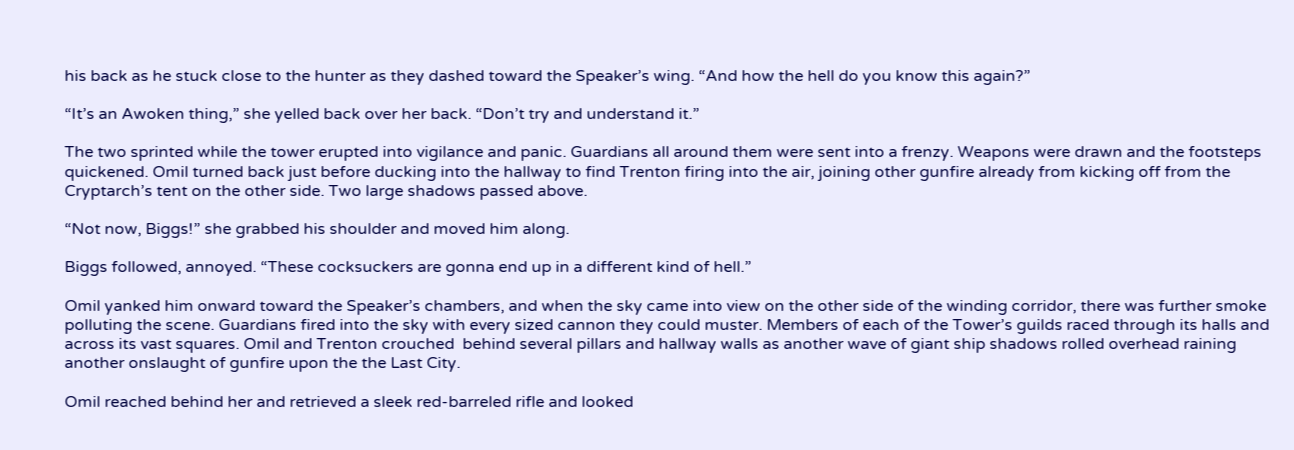his back as he stuck close to the hunter as they dashed toward the Speaker’s wing. “And how the hell do you know this again?”

“It’s an Awoken thing,” she yelled back over her back. “Don’t try and understand it.”

The two sprinted while the tower erupted into vigilance and panic. Guardians all around them were sent into a frenzy. Weapons were drawn and the footsteps quickened. Omil turned back just before ducking into the hallway to find Trenton firing into the air, joining other gunfire already from kicking off from the Cryptarch’s tent on the other side. Two large shadows passed above.

“Not now, Biggs!” she grabbed his shoulder and moved him along.

Biggs followed, annoyed. “These cocksuckers are gonna end up in a different kind of hell.”

Omil yanked him onward toward the Speaker’s chambers, and when the sky came into view on the other side of the winding corridor, there was further smoke polluting the scene. Guardians fired into the sky with every sized cannon they could muster. Members of each of the Tower’s guilds raced through its halls and across its vast squares. Omil and Trenton crouched  behind several pillars and hallway walls as another wave of giant ship shadows rolled overhead raining another onslaught of gunfire upon the the Last City.

Omil reached behind her and retrieved a sleek red-barreled rifle and looked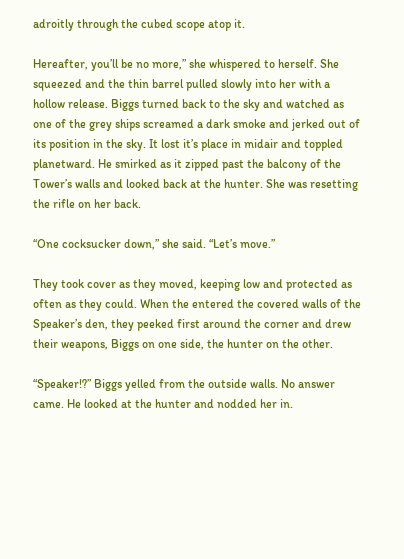adroitly through the cubed scope atop it.

Hereafter, you’ll be no more,” she whispered to herself. She squeezed and the thin barrel pulled slowly into her with a hollow release. Biggs turned back to the sky and watched as one of the grey ships screamed a dark smoke and jerked out of its position in the sky. It lost it’s place in midair and toppled planetward. He smirked as it zipped past the balcony of the Tower’s walls and looked back at the hunter. She was resetting the rifle on her back.

“One cocksucker down,” she said. “Let’s move.”

They took cover as they moved, keeping low and protected as often as they could. When the entered the covered walls of the Speaker’s den, they peeked first around the corner and drew their weapons, Biggs on one side, the hunter on the other.

“Speaker!?” Biggs yelled from the outside walls. No answer came. He looked at the hunter and nodded her in.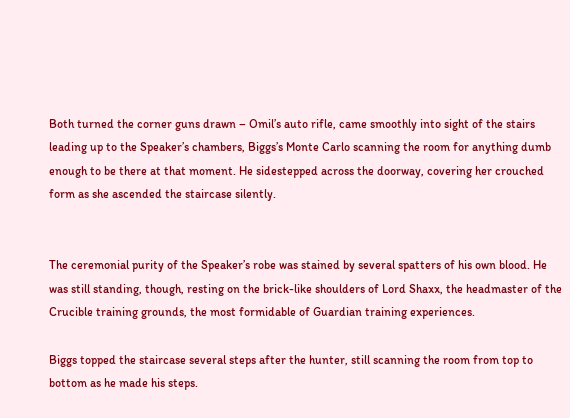Both turned the corner guns drawn – Omil’s auto rifle, came smoothly into sight of the stairs leading up to the Speaker’s chambers, Biggs’s Monte Carlo scanning the room for anything dumb enough to be there at that moment. He sidestepped across the doorway, covering her crouched form as she ascended the staircase silently.


The ceremonial purity of the Speaker’s robe was stained by several spatters of his own blood. He was still standing, though, resting on the brick-like shoulders of Lord Shaxx, the headmaster of the Crucible training grounds, the most formidable of Guardian training experiences.

Biggs topped the staircase several steps after the hunter, still scanning the room from top to bottom as he made his steps.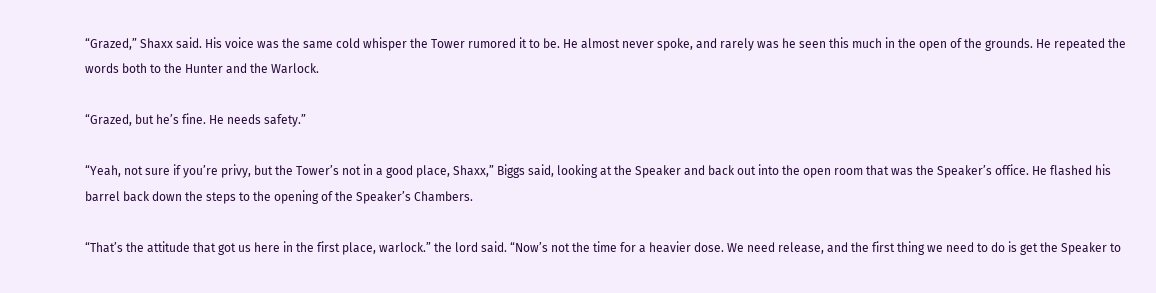“Grazed,” Shaxx said. His voice was the same cold whisper the Tower rumored it to be. He almost never spoke, and rarely was he seen this much in the open of the grounds. He repeated the words both to the Hunter and the Warlock.

“Grazed, but he’s fine. He needs safety.”

“Yeah, not sure if you’re privy, but the Tower’s not in a good place, Shaxx,” Biggs said, looking at the Speaker and back out into the open room that was the Speaker’s office. He flashed his barrel back down the steps to the opening of the Speaker’s Chambers.

“That’s the attitude that got us here in the first place, warlock.” the lord said. “Now’s not the time for a heavier dose. We need release, and the first thing we need to do is get the Speaker to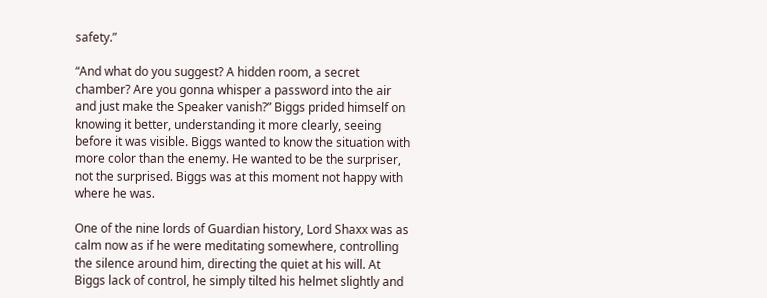safety.”

“And what do you suggest? A hidden room, a secret chamber? Are you gonna whisper a password into the air and just make the Speaker vanish?” Biggs prided himself on knowing it better, understanding it more clearly, seeing before it was visible. Biggs wanted to know the situation with more color than the enemy. He wanted to be the surpriser, not the surprised. Biggs was at this moment not happy with where he was.

One of the nine lords of Guardian history, Lord Shaxx was as calm now as if he were meditating somewhere, controlling the silence around him, directing the quiet at his will. At Biggs lack of control, he simply tilted his helmet slightly and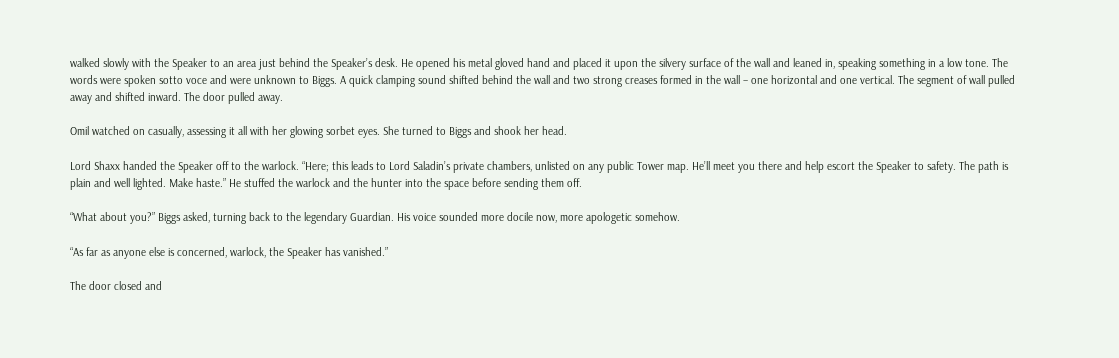walked slowly with the Speaker to an area just behind the Speaker’s desk. He opened his metal gloved hand and placed it upon the silvery surface of the wall and leaned in, speaking something in a low tone. The words were spoken sotto voce and were unknown to Biggs. A quick clamping sound shifted behind the wall and two strong creases formed in the wall – one horizontal and one vertical. The segment of wall pulled away and shifted inward. The door pulled away.

Omil watched on casually, assessing it all with her glowing sorbet eyes. She turned to Biggs and shook her head.

Lord Shaxx handed the Speaker off to the warlock. “Here; this leads to Lord Saladin’s private chambers, unlisted on any public Tower map. He’ll meet you there and help escort the Speaker to safety. The path is plain and well lighted. Make haste.” He stuffed the warlock and the hunter into the space before sending them off.

“What about you?” Biggs asked, turning back to the legendary Guardian. His voice sounded more docile now, more apologetic somehow.

“As far as anyone else is concerned, warlock, the Speaker has vanished.”

The door closed and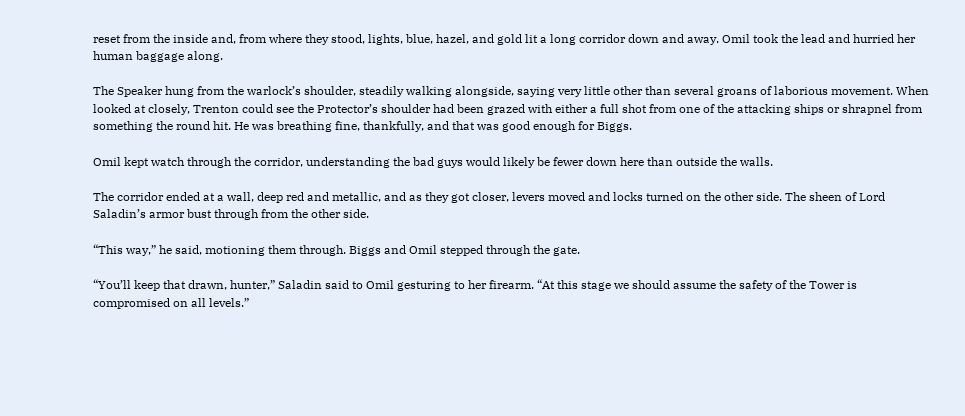reset from the inside and, from where they stood, lights, blue, hazel, and gold lit a long corridor down and away. Omil took the lead and hurried her human baggage along.

The Speaker hung from the warlock’s shoulder, steadily walking alongside, saying very little other than several groans of laborious movement. When looked at closely, Trenton could see the Protector’s shoulder had been grazed with either a full shot from one of the attacking ships or shrapnel from something the round hit. He was breathing fine, thankfully, and that was good enough for Biggs.

Omil kept watch through the corridor, understanding the bad guys would likely be fewer down here than outside the walls.

The corridor ended at a wall, deep red and metallic, and as they got closer, levers moved and locks turned on the other side. The sheen of Lord Saladin’s armor bust through from the other side.

“This way,” he said, motioning them through. Biggs and Omil stepped through the gate.

“You’ll keep that drawn, hunter,” Saladin said to Omil gesturing to her firearm. “At this stage we should assume the safety of the Tower is compromised on all levels.”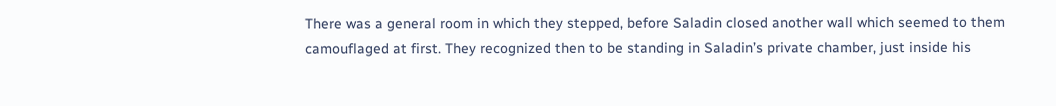There was a general room in which they stepped, before Saladin closed another wall which seemed to them camouflaged at first. They recognized then to be standing in Saladin’s private chamber, just inside his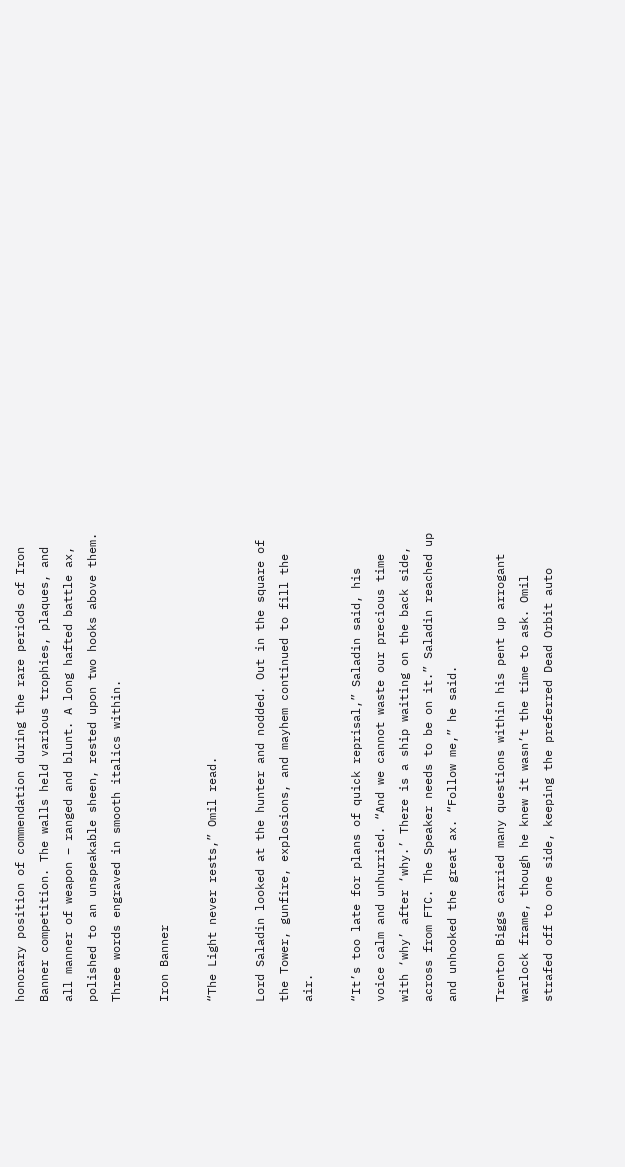honorary position of commendation during the rare periods of Iron Banner competition. The walls held various trophies, plaques, and all manner of weapon – ranged and blunt. A long hafted battle ax, polished to an unspeakable sheen, rested upon two hooks above them. Three words engraved in smooth italics within.

Iron Banner

“The Light never rests,” Omil read.

Lord Saladin looked at the hunter and nodded. Out in the square of the Tower, gunfire, explosions, and mayhem continued to fill the air.

“It’s too late for plans of quick reprisal,” Saladin said, his voice calm and unhurried. “And we cannot waste our precious time with ‘why’ after ‘why.’ There is a ship waiting on the back side, across from FTC. The Speaker needs to be on it.” Saladin reached up and unhooked the great ax. “Follow me,” he said.

Trenton Biggs carried many questions within his pent up arrogant warlock frame, though he knew it wasn’t the time to ask. Omil strafed off to one side, keeping the preferred Dead Orbit auto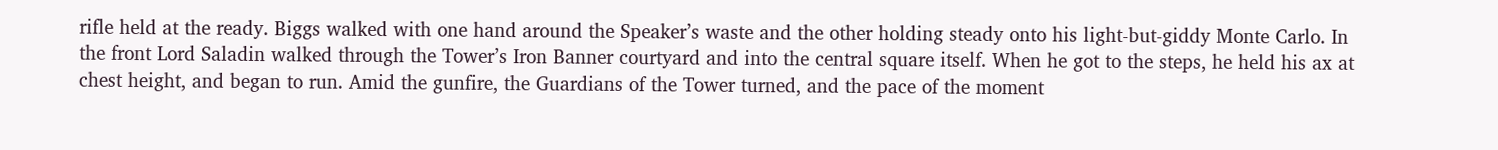rifle held at the ready. Biggs walked with one hand around the Speaker’s waste and the other holding steady onto his light-but-giddy Monte Carlo. In the front Lord Saladin walked through the Tower’s Iron Banner courtyard and into the central square itself. When he got to the steps, he held his ax at chest height, and began to run. Amid the gunfire, the Guardians of the Tower turned, and the pace of the moment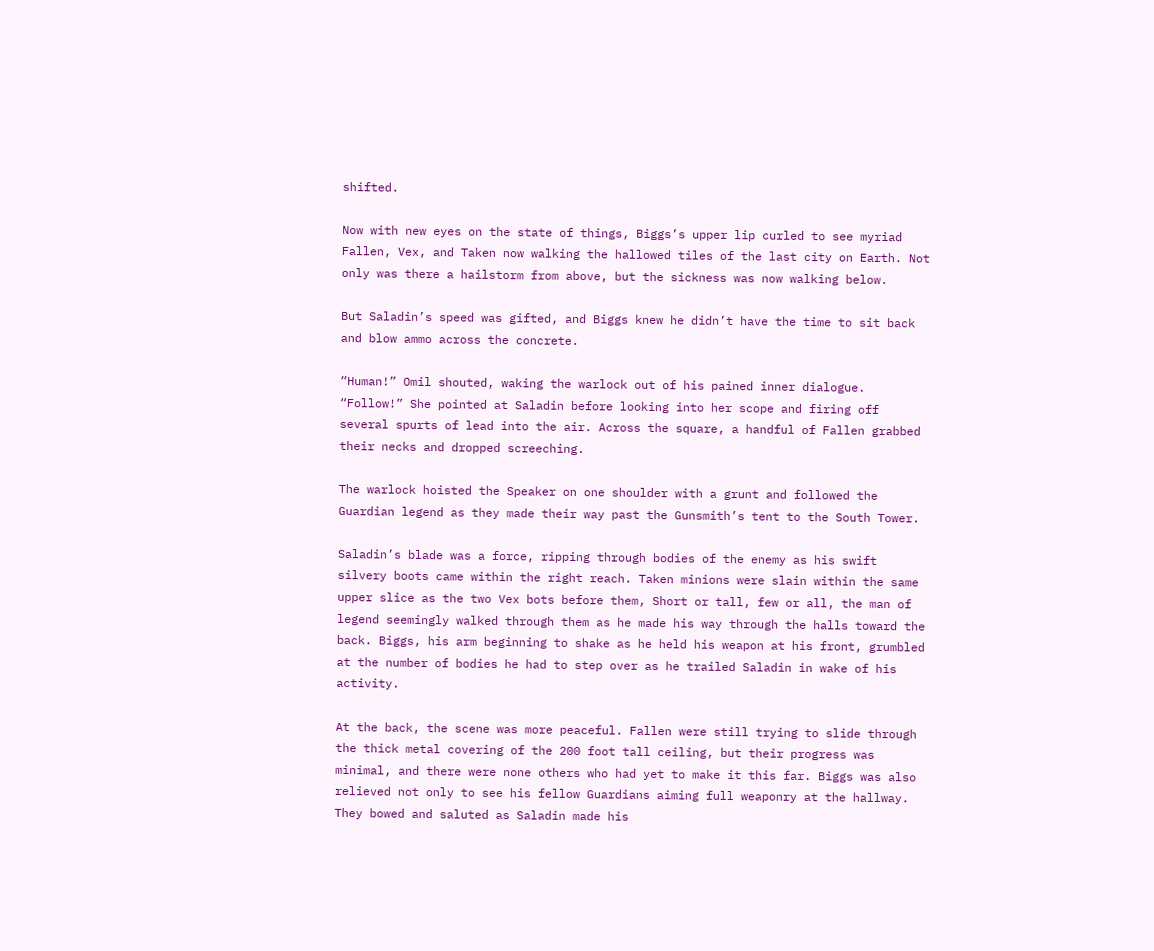shifted.

Now with new eyes on the state of things, Biggs’s upper lip curled to see myriad Fallen, Vex, and Taken now walking the hallowed tiles of the last city on Earth. Not only was there a hailstorm from above, but the sickness was now walking below.

But Saladin’s speed was gifted, and Biggs knew he didn’t have the time to sit back and blow ammo across the concrete.

“Human!” Omil shouted, waking the warlock out of his pained inner dialogue. “Follow!” She pointed at Saladin before looking into her scope and firing off several spurts of lead into the air. Across the square, a handful of Fallen grabbed their necks and dropped screeching.

The warlock hoisted the Speaker on one shoulder with a grunt and followed the Guardian legend as they made their way past the Gunsmith’s tent to the South Tower.

Saladin’s blade was a force, ripping through bodies of the enemy as his swift silvery boots came within the right reach. Taken minions were slain within the same upper slice as the two Vex bots before them, Short or tall, few or all, the man of legend seemingly walked through them as he made his way through the halls toward the back. Biggs, his arm beginning to shake as he held his weapon at his front, grumbled at the number of bodies he had to step over as he trailed Saladin in wake of his activity.

At the back, the scene was more peaceful. Fallen were still trying to slide through the thick metal covering of the 200 foot tall ceiling, but their progress was minimal, and there were none others who had yet to make it this far. Biggs was also relieved not only to see his fellow Guardians aiming full weaponry at the hallway. They bowed and saluted as Saladin made his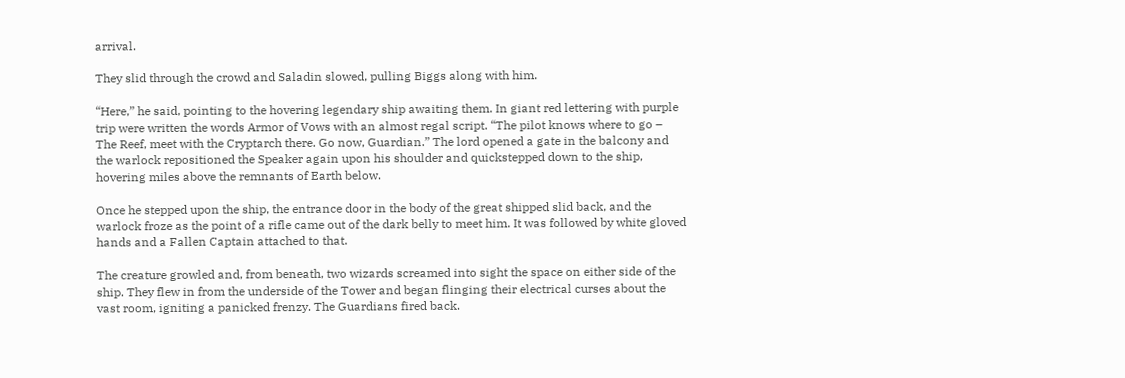arrival.

They slid through the crowd and Saladin slowed, pulling Biggs along with him.

“Here,” he said, pointing to the hovering legendary ship awaiting them. In giant red lettering with purple trip were written the words Armor of Vows with an almost regal script. “The pilot knows where to go – The Reef, meet with the Cryptarch there. Go now, Guardian.” The lord opened a gate in the balcony and the warlock repositioned the Speaker again upon his shoulder and quickstepped down to the ship, hovering miles above the remnants of Earth below.

Once he stepped upon the ship, the entrance door in the body of the great shipped slid back, and the warlock froze as the point of a rifle came out of the dark belly to meet him. It was followed by white gloved hands and a Fallen Captain attached to that.

The creature growled and, from beneath, two wizards screamed into sight the space on either side of the ship. They flew in from the underside of the Tower and began flinging their electrical curses about the vast room, igniting a panicked frenzy. The Guardians fired back.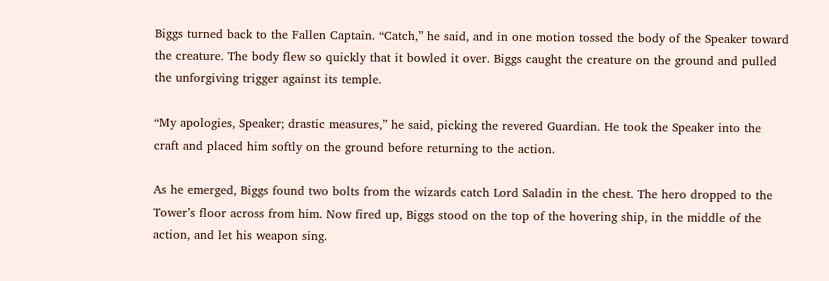Biggs turned back to the Fallen Captain. “Catch,” he said, and in one motion tossed the body of the Speaker toward the creature. The body flew so quickly that it bowled it over. Biggs caught the creature on the ground and pulled the unforgiving trigger against its temple.

“My apologies, Speaker; drastic measures,” he said, picking the revered Guardian. He took the Speaker into the craft and placed him softly on the ground before returning to the action.

As he emerged, Biggs found two bolts from the wizards catch Lord Saladin in the chest. The hero dropped to the Tower’s floor across from him. Now fired up, Biggs stood on the top of the hovering ship, in the middle of the action, and let his weapon sing.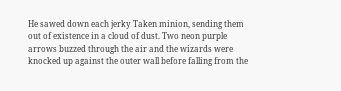He sawed down each jerky Taken minion, sending them out of existence in a cloud of dust. Two neon purple arrows buzzed through the air and the wizards were knocked up against the outer wall before falling from the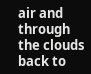air and through the clouds back to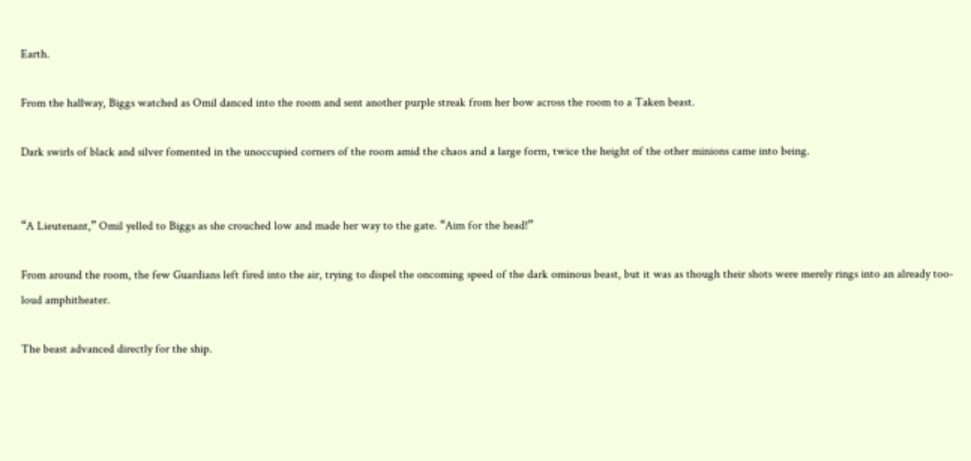Earth.

From the hallway, Biggs watched as Omil danced into the room and sent another purple streak from her bow across the room to a Taken beast.

Dark swirls of black and silver fomented in the unoccupied corners of the room amid the chaos and a large form, twice the height of the other minions came into being.


“A Lieutenant,” Omil yelled to Biggs as she crouched low and made her way to the gate. “Aim for the head!”

From around the room, the few Guardians left fired into the air, trying to dispel the oncoming speed of the dark ominous beast, but it was as though their shots were merely rings into an already too-loud amphitheater.

The beast advanced directly for the ship.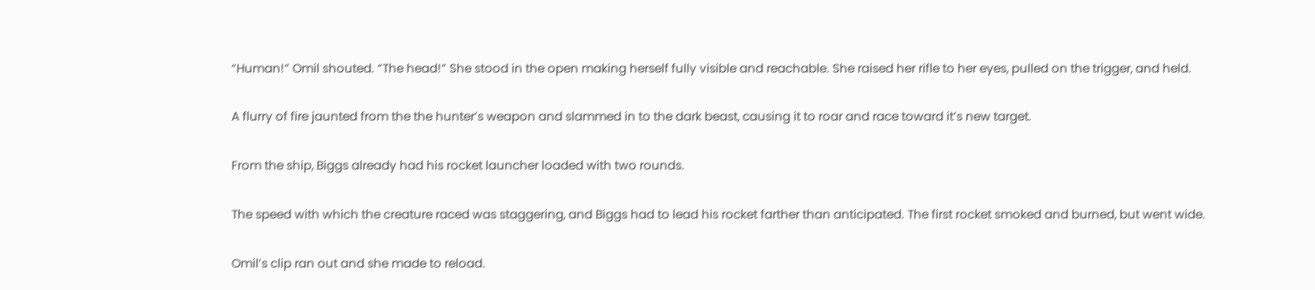“Human!” Omil shouted. “The head!” She stood in the open making herself fully visible and reachable. She raised her rifle to her eyes, pulled on the trigger, and held.

A flurry of fire jaunted from the the hunter’s weapon and slammed in to the dark beast, causing it to roar and race toward it’s new target.

From the ship, Biggs already had his rocket launcher loaded with two rounds.

The speed with which the creature raced was staggering, and Biggs had to lead his rocket farther than anticipated. The first rocket smoked and burned, but went wide.

Omil’s clip ran out and she made to reload.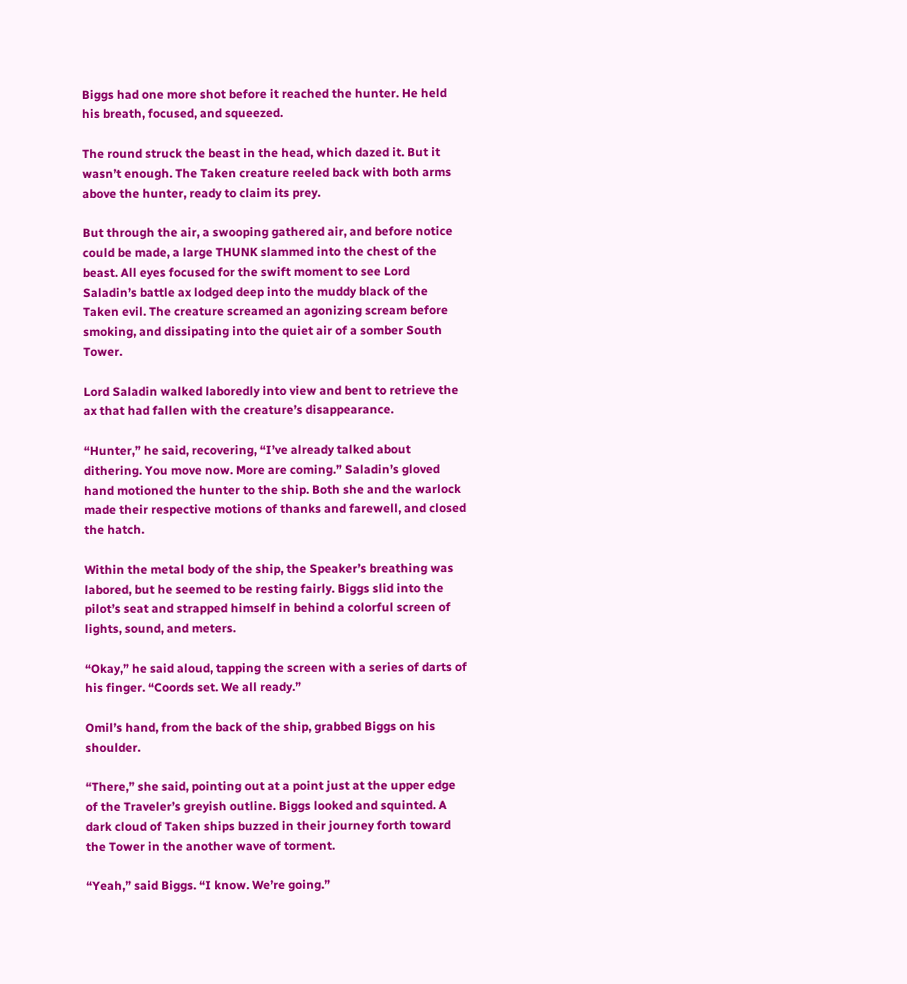Biggs had one more shot before it reached the hunter. He held his breath, focused, and squeezed.

The round struck the beast in the head, which dazed it. But it wasn’t enough. The Taken creature reeled back with both arms above the hunter, ready to claim its prey.

But through the air, a swooping gathered air, and before notice could be made, a large THUNK slammed into the chest of the beast. All eyes focused for the swift moment to see Lord Saladin’s battle ax lodged deep into the muddy black of the Taken evil. The creature screamed an agonizing scream before smoking, and dissipating into the quiet air of a somber South Tower.

Lord Saladin walked laboredly into view and bent to retrieve the ax that had fallen with the creature’s disappearance.

“Hunter,” he said, recovering, “I’ve already talked about dithering. You move now. More are coming.” Saladin’s gloved hand motioned the hunter to the ship. Both she and the warlock made their respective motions of thanks and farewell, and closed the hatch.

Within the metal body of the ship, the Speaker’s breathing was labored, but he seemed to be resting fairly. Biggs slid into the pilot’s seat and strapped himself in behind a colorful screen of lights, sound, and meters.

“Okay,” he said aloud, tapping the screen with a series of darts of his finger. “Coords set. We all ready.”

Omil’s hand, from the back of the ship, grabbed Biggs on his shoulder.

“There,” she said, pointing out at a point just at the upper edge of the Traveler’s greyish outline. Biggs looked and squinted. A dark cloud of Taken ships buzzed in their journey forth toward the Tower in the another wave of torment.

“Yeah,” said Biggs. “I know. We’re going.”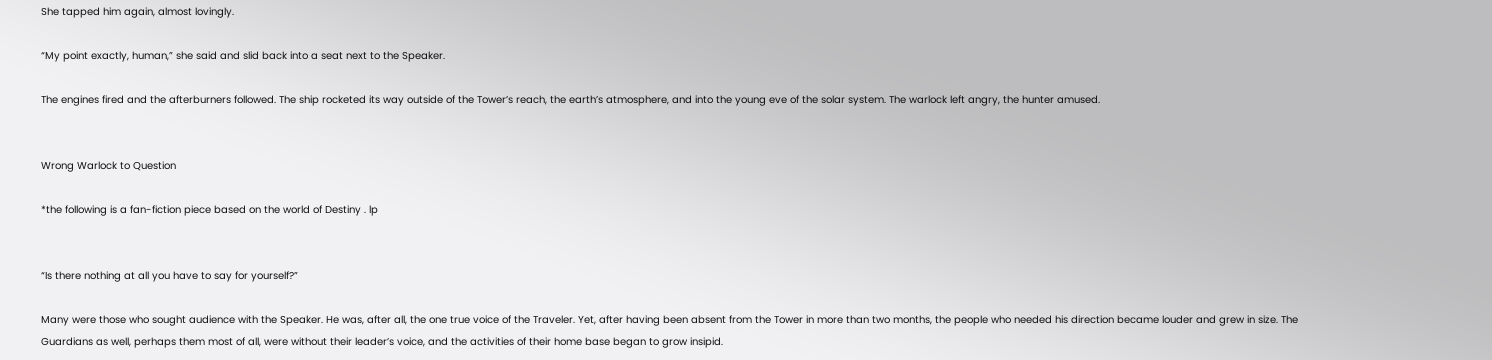She tapped him again, almost lovingly.

“My point exactly, human,” she said and slid back into a seat next to the Speaker.

The engines fired and the afterburners followed. The ship rocketed its way outside of the Tower’s reach, the earth’s atmosphere, and into the young eve of the solar system. The warlock left angry, the hunter amused.


Wrong Warlock to Question

*the following is a fan-fiction piece based on the world of Destiny . lp


“Is there nothing at all you have to say for yourself?”

Many were those who sought audience with the Speaker. He was, after all, the one true voice of the Traveler. Yet, after having been absent from the Tower in more than two months, the people who needed his direction became louder and grew in size. The Guardians as well, perhaps them most of all, were without their leader’s voice, and the activities of their home base began to grow insipid.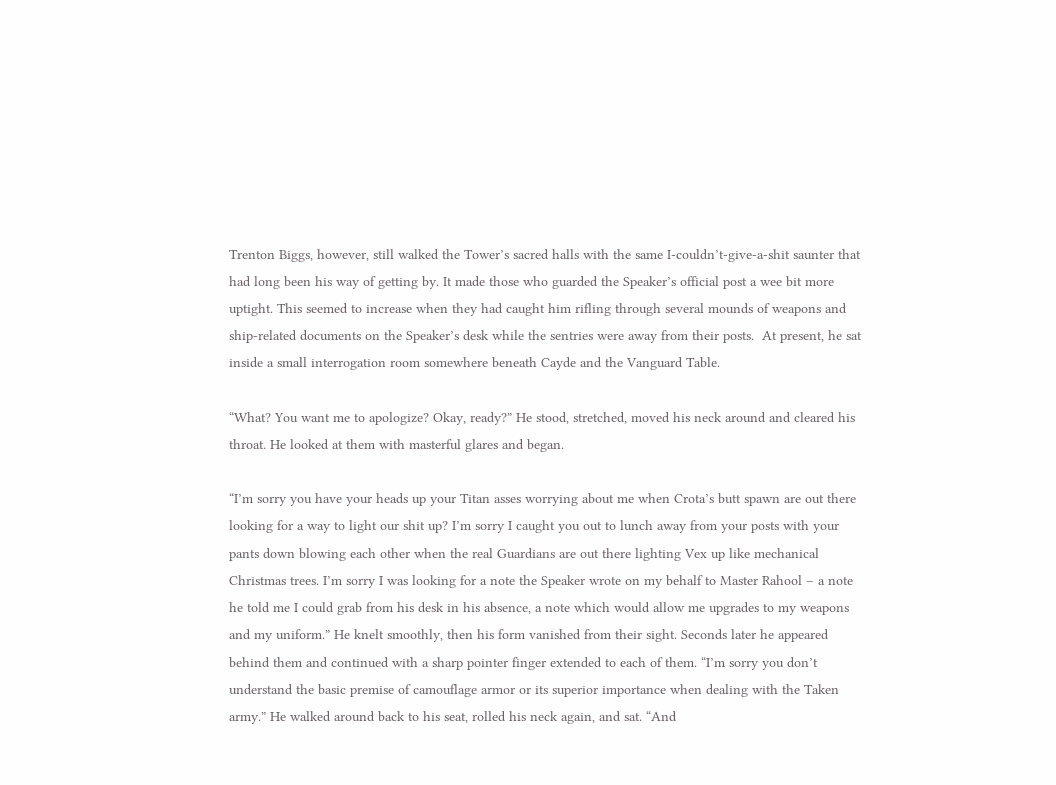Trenton Biggs, however, still walked the Tower’s sacred halls with the same I-couldn’t-give-a-shit saunter that had long been his way of getting by. It made those who guarded the Speaker’s official post a wee bit more uptight. This seemed to increase when they had caught him rifling through several mounds of weapons and ship-related documents on the Speaker’s desk while the sentries were away from their posts.  At present, he sat inside a small interrogation room somewhere beneath Cayde and the Vanguard Table.

“What? You want me to apologize? Okay, ready?” He stood, stretched, moved his neck around and cleared his throat. He looked at them with masterful glares and began.

“I’m sorry you have your heads up your Titan asses worrying about me when Crota’s butt spawn are out there looking for a way to light our shit up? I’m sorry I caught you out to lunch away from your posts with your pants down blowing each other when the real Guardians are out there lighting Vex up like mechanical Christmas trees. I’m sorry I was looking for a note the Speaker wrote on my behalf to Master Rahool – a note he told me I could grab from his desk in his absence, a note which would allow me upgrades to my weapons and my uniform.” He knelt smoothly, then his form vanished from their sight. Seconds later he appeared behind them and continued with a sharp pointer finger extended to each of them. “I’m sorry you don’t understand the basic premise of camouflage armor or its superior importance when dealing with the Taken army.” He walked around back to his seat, rolled his neck again, and sat. “And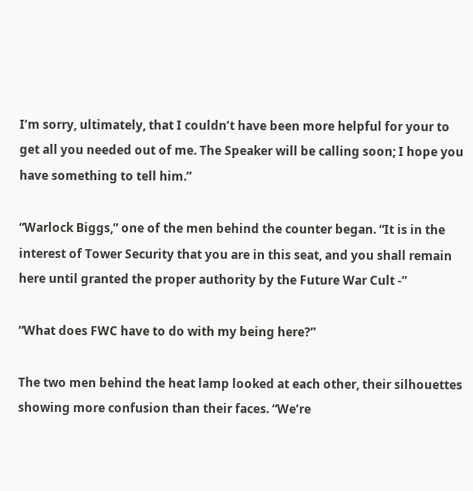I’m sorry, ultimately, that I couldn’t have been more helpful for your to get all you needed out of me. The Speaker will be calling soon; I hope you have something to tell him.”

“Warlock Biggs,” one of the men behind the counter began. “It is in the interest of Tower Security that you are in this seat, and you shall remain here until granted the proper authority by the Future War Cult -”

“What does FWC have to do with my being here?”

The two men behind the heat lamp looked at each other, their silhouettes showing more confusion than their faces. “We’re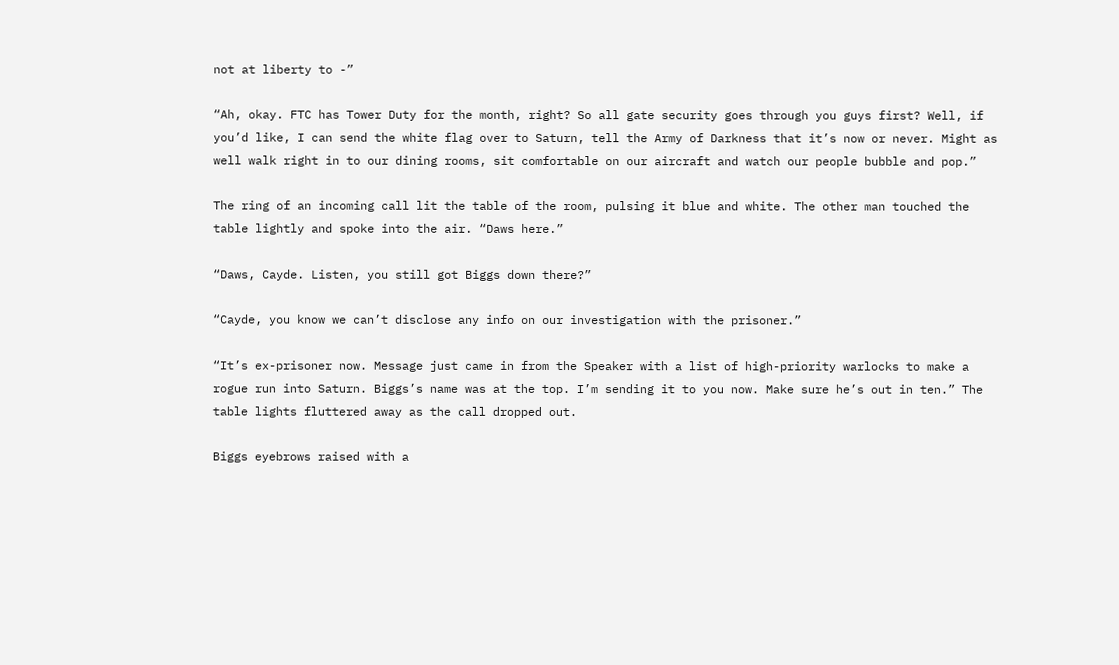not at liberty to -”

“Ah, okay. FTC has Tower Duty for the month, right? So all gate security goes through you guys first? Well, if you’d like, I can send the white flag over to Saturn, tell the Army of Darkness that it’s now or never. Might as well walk right in to our dining rooms, sit comfortable on our aircraft and watch our people bubble and pop.”

The ring of an incoming call lit the table of the room, pulsing it blue and white. The other man touched the table lightly and spoke into the air. “Daws here.”

“Daws, Cayde. Listen, you still got Biggs down there?”

“Cayde, you know we can’t disclose any info on our investigation with the prisoner.”

“It’s ex-prisoner now. Message just came in from the Speaker with a list of high-priority warlocks to make a rogue run into Saturn. Biggs’s name was at the top. I’m sending it to you now. Make sure he’s out in ten.” The table lights fluttered away as the call dropped out.

Biggs eyebrows raised with a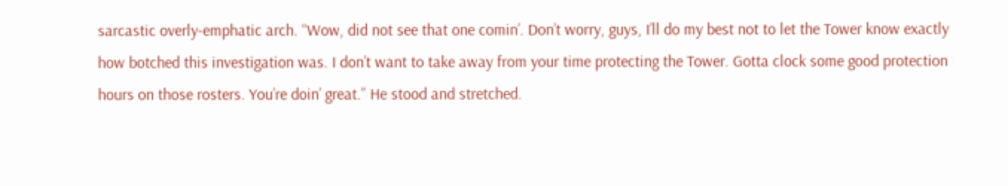sarcastic overly-emphatic arch. “Wow, did not see that one comin’. Don’t worry, guys, I’ll do my best not to let the Tower know exactly how botched this investigation was. I don’t want to take away from your time protecting the Tower. Gotta clock some good protection hours on those rosters. You’re doin’ great.” He stood and stretched.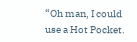“Oh man, I could use a Hot Pocket.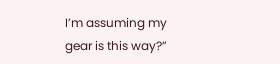I’m assuming my gear is this way?”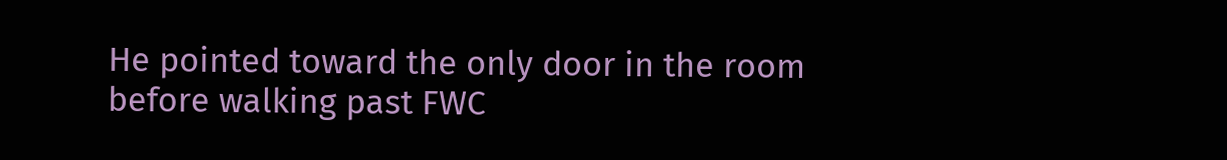He pointed toward the only door in the room before walking past FWC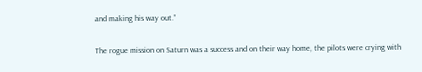and making his way out.”

The rogue mission on Saturn was a success and on their way home, the pilots were crying with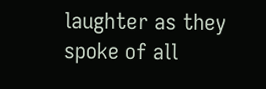laughter as they spoke of all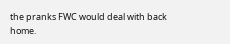the pranks FWC would deal with back home.